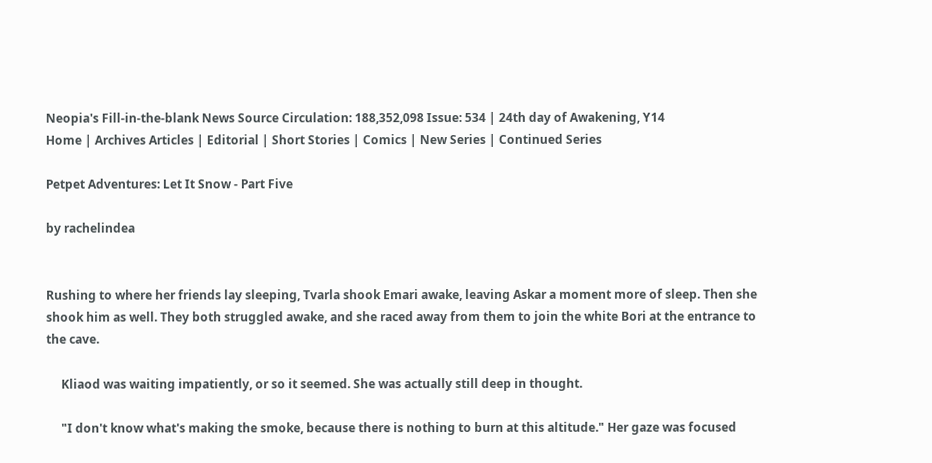Neopia's Fill-in-the-blank News Source Circulation: 188,352,098 Issue: 534 | 24th day of Awakening, Y14
Home | Archives Articles | Editorial | Short Stories | Comics | New Series | Continued Series

Petpet Adventures: Let It Snow - Part Five

by rachelindea


Rushing to where her friends lay sleeping, Tvarla shook Emari awake, leaving Askar a moment more of sleep. Then she shook him as well. They both struggled awake, and she raced away from them to join the white Bori at the entrance to the cave.

     Kliaod was waiting impatiently, or so it seemed. She was actually still deep in thought.

     "I don't know what's making the smoke, because there is nothing to burn at this altitude." Her gaze was focused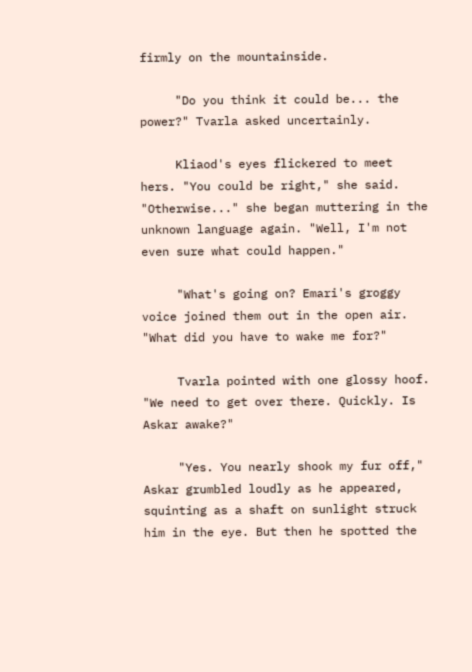firmly on the mountainside.

     "Do you think it could be... the power?" Tvarla asked uncertainly.

     Kliaod's eyes flickered to meet hers. "You could be right," she said. "Otherwise..." she began muttering in the unknown language again. "Well, I'm not even sure what could happen."

     "What's going on? Emari's groggy voice joined them out in the open air. "What did you have to wake me for?"

     Tvarla pointed with one glossy hoof. "We need to get over there. Quickly. Is Askar awake?"

     "Yes. You nearly shook my fur off," Askar grumbled loudly as he appeared, squinting as a shaft on sunlight struck him in the eye. But then he spotted the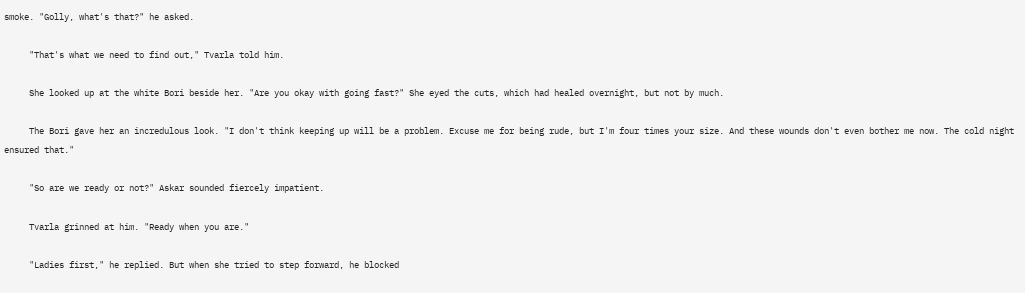smoke. "Golly, what's that?" he asked.

     "That's what we need to find out," Tvarla told him.

     She looked up at the white Bori beside her. "Are you okay with going fast?" She eyed the cuts, which had healed overnight, but not by much.

     The Bori gave her an incredulous look. "I don't think keeping up will be a problem. Excuse me for being rude, but I'm four times your size. And these wounds don't even bother me now. The cold night ensured that."

     "So are we ready or not?" Askar sounded fiercely impatient.

     Tvarla grinned at him. "Ready when you are."

     "Ladies first," he replied. But when she tried to step forward, he blocked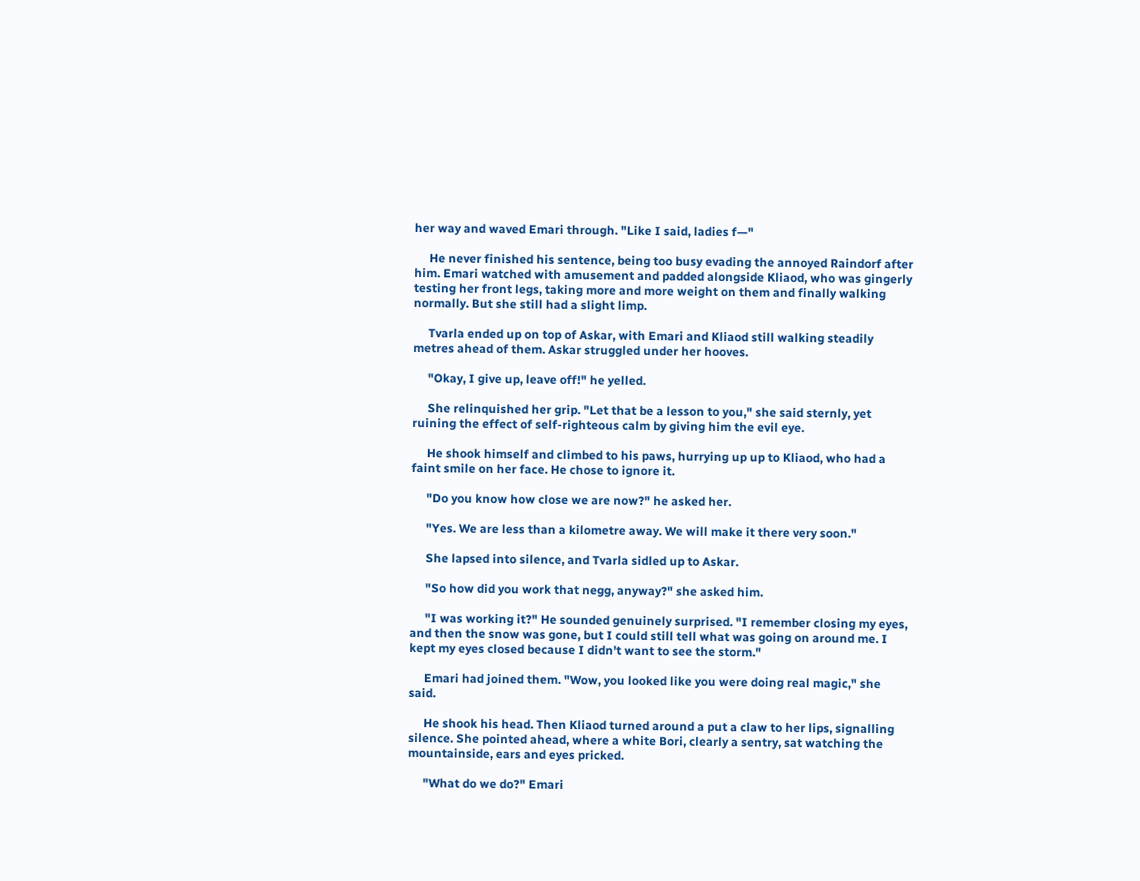her way and waved Emari through. "Like I said, ladies f—"

     He never finished his sentence, being too busy evading the annoyed Raindorf after him. Emari watched with amusement and padded alongside Kliaod, who was gingerly testing her front legs, taking more and more weight on them and finally walking normally. But she still had a slight limp.

     Tvarla ended up on top of Askar, with Emari and Kliaod still walking steadily metres ahead of them. Askar struggled under her hooves.

     "Okay, I give up, leave off!" he yelled.

     She relinquished her grip. "Let that be a lesson to you," she said sternly, yet ruining the effect of self-righteous calm by giving him the evil eye.

     He shook himself and climbed to his paws, hurrying up up to Kliaod, who had a faint smile on her face. He chose to ignore it.

     "Do you know how close we are now?" he asked her.

     "Yes. We are less than a kilometre away. We will make it there very soon."

     She lapsed into silence, and Tvarla sidled up to Askar.

     "So how did you work that negg, anyway?" she asked him.

     "I was working it?" He sounded genuinely surprised. "I remember closing my eyes, and then the snow was gone, but I could still tell what was going on around me. I kept my eyes closed because I didn't want to see the storm."

     Emari had joined them. "Wow, you looked like you were doing real magic," she said.

     He shook his head. Then Kliaod turned around a put a claw to her lips, signalling silence. She pointed ahead, where a white Bori, clearly a sentry, sat watching the mountainside, ears and eyes pricked.

     "What do we do?" Emari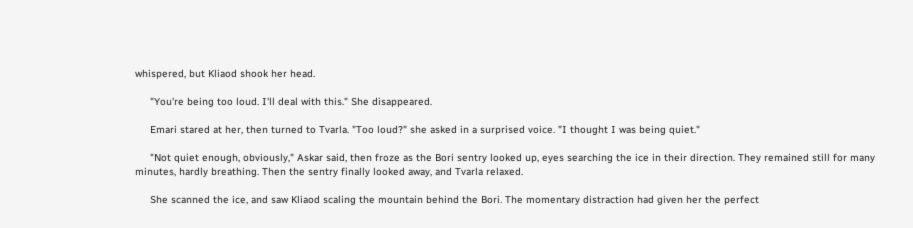whispered, but Kliaod shook her head.

     "You're being too loud. I'll deal with this." She disappeared.

     Emari stared at her, then turned to Tvarla. "Too loud?" she asked in a surprised voice. "I thought I was being quiet."

     "Not quiet enough, obviously," Askar said, then froze as the Bori sentry looked up, eyes searching the ice in their direction. They remained still for many minutes, hardly breathing. Then the sentry finally looked away, and Tvarla relaxed.

     She scanned the ice, and saw Kliaod scaling the mountain behind the Bori. The momentary distraction had given her the perfect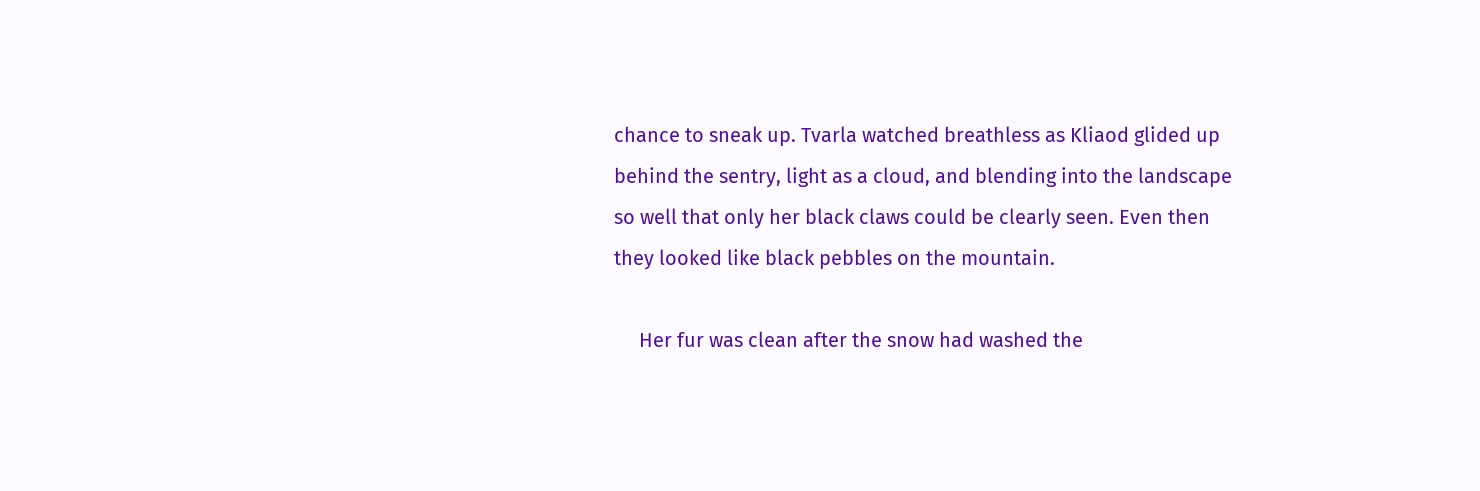chance to sneak up. Tvarla watched breathless as Kliaod glided up behind the sentry, light as a cloud, and blending into the landscape so well that only her black claws could be clearly seen. Even then they looked like black pebbles on the mountain.

     Her fur was clean after the snow had washed the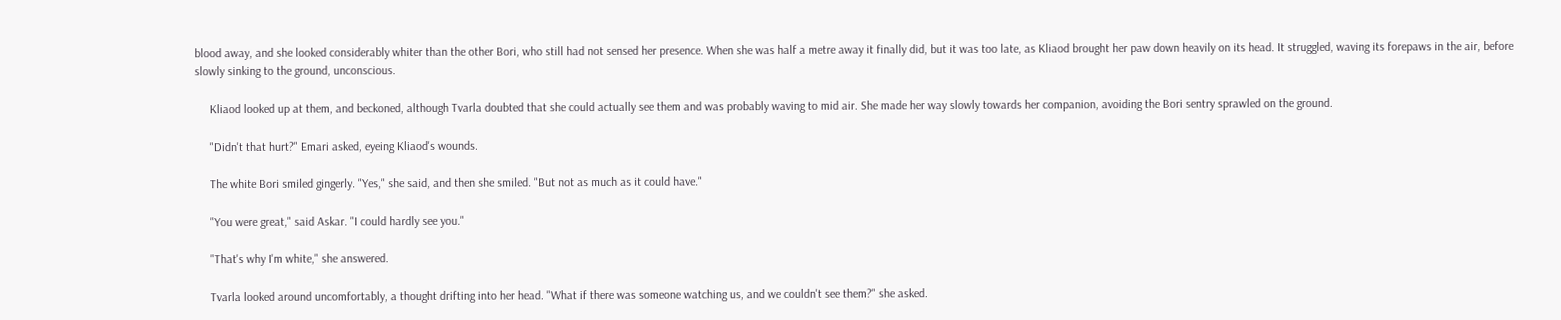blood away, and she looked considerably whiter than the other Bori, who still had not sensed her presence. When she was half a metre away it finally did, but it was too late, as Kliaod brought her paw down heavily on its head. It struggled, waving its forepaws in the air, before slowly sinking to the ground, unconscious.

     Kliaod looked up at them, and beckoned, although Tvarla doubted that she could actually see them and was probably waving to mid air. She made her way slowly towards her companion, avoiding the Bori sentry sprawled on the ground.

     "Didn't that hurt?" Emari asked, eyeing Kliaod's wounds.

     The white Bori smiled gingerly. "Yes," she said, and then she smiled. "But not as much as it could have."

     "You were great," said Askar. "I could hardly see you."

     "That's why I'm white," she answered.

     Tvarla looked around uncomfortably, a thought drifting into her head. "What if there was someone watching us, and we couldn't see them?" she asked.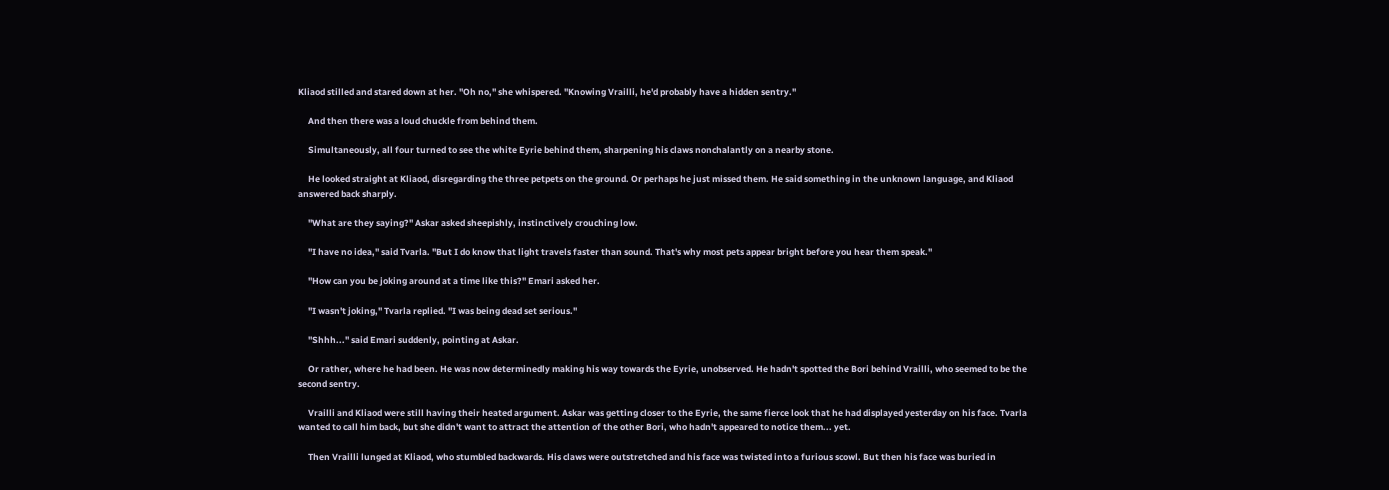Kliaod stilled and stared down at her. "Oh no," she whispered. "Knowing Vrailli, he'd probably have a hidden sentry."

     And then there was a loud chuckle from behind them.

     Simultaneously, all four turned to see the white Eyrie behind them, sharpening his claws nonchalantly on a nearby stone.

     He looked straight at Kliaod, disregarding the three petpets on the ground. Or perhaps he just missed them. He said something in the unknown language, and Kliaod answered back sharply.

     "What are they saying?" Askar asked sheepishly, instinctively crouching low.

     "I have no idea," said Tvarla. "But I do know that light travels faster than sound. That's why most pets appear bright before you hear them speak."

     "How can you be joking around at a time like this?" Emari asked her.

     "I wasn't joking," Tvarla replied. "I was being dead set serious."

     "Shhh..." said Emari suddenly, pointing at Askar.

     Or rather, where he had been. He was now determinedly making his way towards the Eyrie, unobserved. He hadn't spotted the Bori behind Vrailli, who seemed to be the second sentry.

     Vrailli and Kliaod were still having their heated argument. Askar was getting closer to the Eyrie, the same fierce look that he had displayed yesterday on his face. Tvarla wanted to call him back, but she didn't want to attract the attention of the other Bori, who hadn't appeared to notice them... yet.

     Then Vrailli lunged at Kliaod, who stumbled backwards. His claws were outstretched and his face was twisted into a furious scowl. But then his face was buried in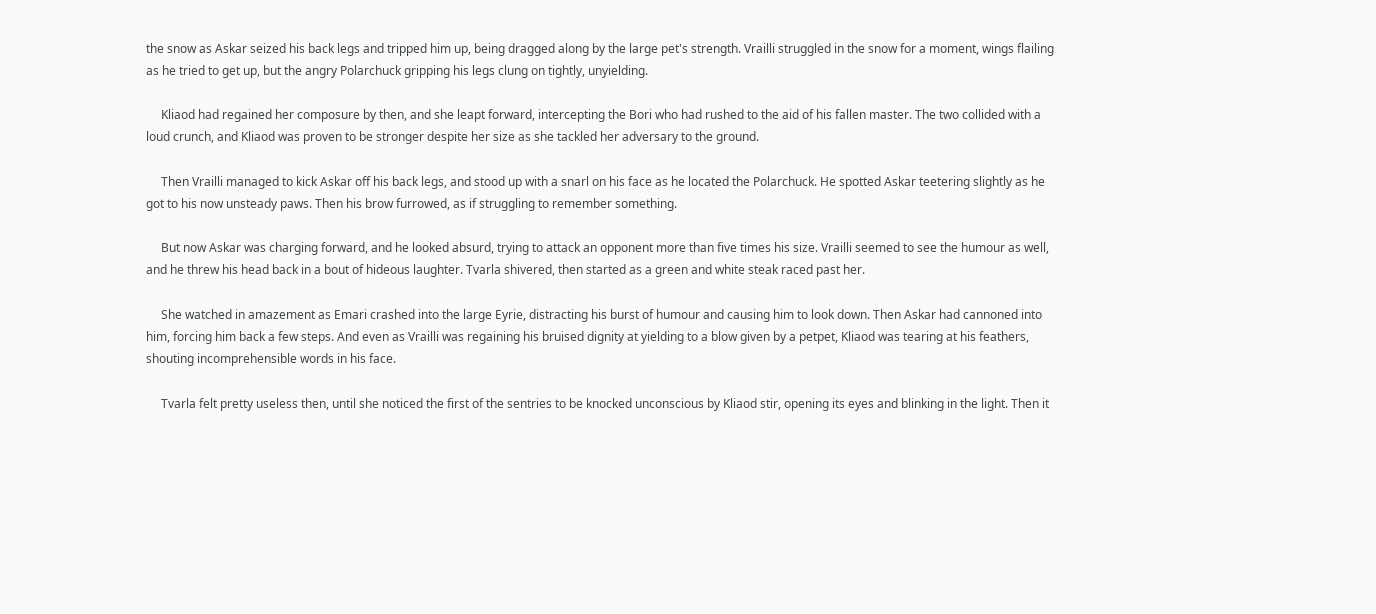the snow as Askar seized his back legs and tripped him up, being dragged along by the large pet's strength. Vrailli struggled in the snow for a moment, wings flailing as he tried to get up, but the angry Polarchuck gripping his legs clung on tightly, unyielding.

     Kliaod had regained her composure by then, and she leapt forward, intercepting the Bori who had rushed to the aid of his fallen master. The two collided with a loud crunch, and Kliaod was proven to be stronger despite her size as she tackled her adversary to the ground.

     Then Vrailli managed to kick Askar off his back legs, and stood up with a snarl on his face as he located the Polarchuck. He spotted Askar teetering slightly as he got to his now unsteady paws. Then his brow furrowed, as if struggling to remember something.

     But now Askar was charging forward, and he looked absurd, trying to attack an opponent more than five times his size. Vrailli seemed to see the humour as well, and he threw his head back in a bout of hideous laughter. Tvarla shivered, then started as a green and white steak raced past her.

     She watched in amazement as Emari crashed into the large Eyrie, distracting his burst of humour and causing him to look down. Then Askar had cannoned into him, forcing him back a few steps. And even as Vrailli was regaining his bruised dignity at yielding to a blow given by a petpet, Kliaod was tearing at his feathers, shouting incomprehensible words in his face.

     Tvarla felt pretty useless then, until she noticed the first of the sentries to be knocked unconscious by Kliaod stir, opening its eyes and blinking in the light. Then it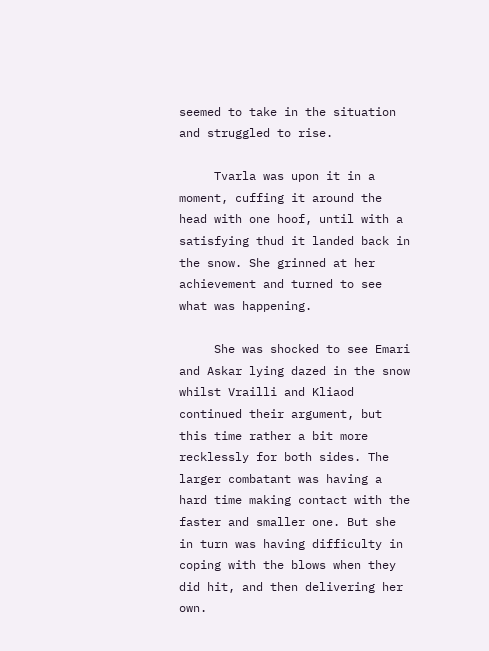seemed to take in the situation and struggled to rise.

     Tvarla was upon it in a moment, cuffing it around the head with one hoof, until with a satisfying thud it landed back in the snow. She grinned at her achievement and turned to see what was happening.

     She was shocked to see Emari and Askar lying dazed in the snow whilst Vrailli and Kliaod continued their argument, but this time rather a bit more recklessly for both sides. The larger combatant was having a hard time making contact with the faster and smaller one. But she in turn was having difficulty in coping with the blows when they did hit, and then delivering her own.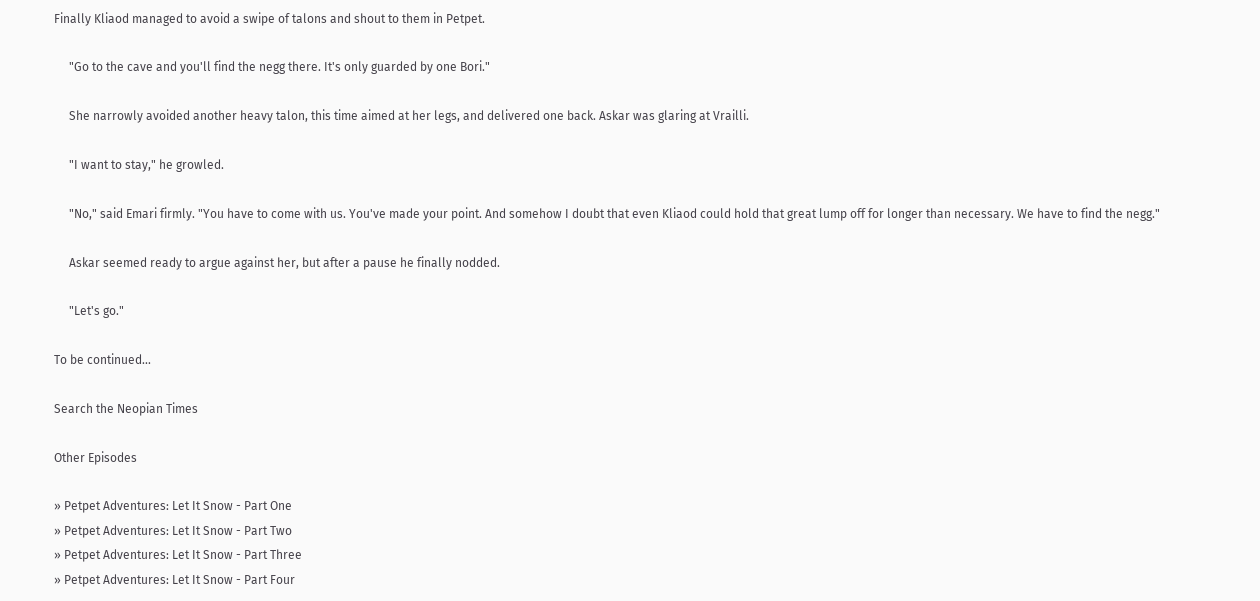Finally Kliaod managed to avoid a swipe of talons and shout to them in Petpet.

     "Go to the cave and you'll find the negg there. It's only guarded by one Bori."

     She narrowly avoided another heavy talon, this time aimed at her legs, and delivered one back. Askar was glaring at Vrailli.

     "I want to stay," he growled.

     "No," said Emari firmly. "You have to come with us. You've made your point. And somehow I doubt that even Kliaod could hold that great lump off for longer than necessary. We have to find the negg."

     Askar seemed ready to argue against her, but after a pause he finally nodded.

     "Let's go."

To be continued...

Search the Neopian Times

Other Episodes

» Petpet Adventures: Let It Snow - Part One
» Petpet Adventures: Let It Snow - Part Two
» Petpet Adventures: Let It Snow - Part Three
» Petpet Adventures: Let It Snow - Part Four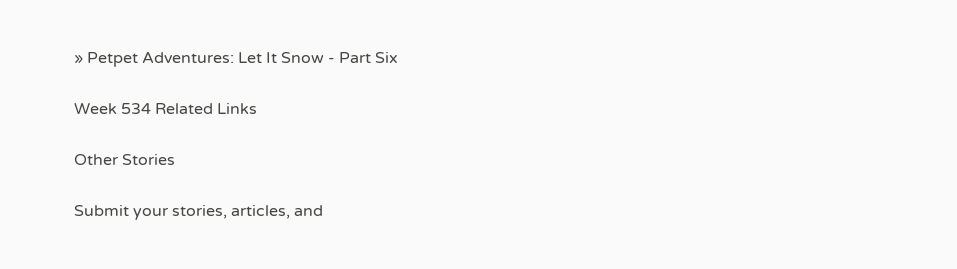» Petpet Adventures: Let It Snow - Part Six

Week 534 Related Links

Other Stories

Submit your stories, articles, and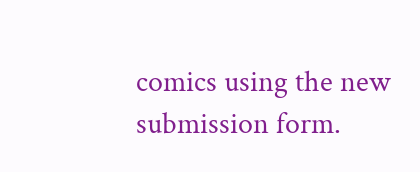comics using the new submission form.